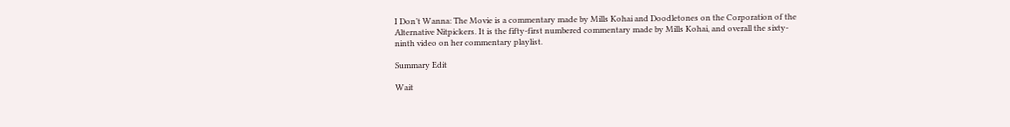I Don’t Wanna: The Movie is a commentary made by Mills Kohai and Doodletones on the Corporation of the Alternative Nitpickers. It is the fifty-first numbered commentary made by Mills Kohai, and overall the sixty-ninth video on her commentary playlist.

Summary Edit

Wait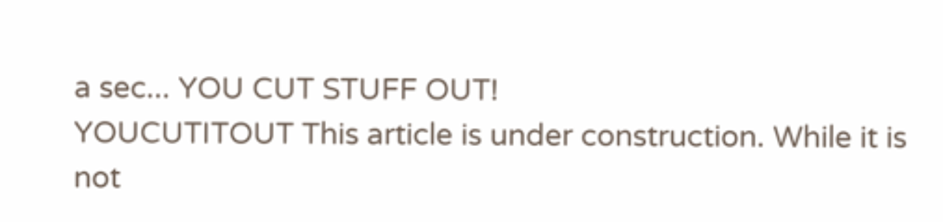a sec... YOU CUT STUFF OUT!
YOUCUTITOUT This article is under construction. While it is not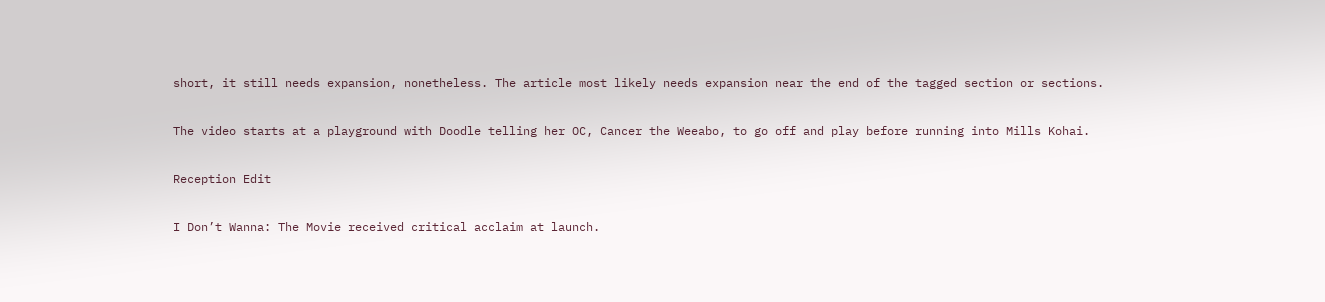short, it still needs expansion, nonetheless. The article most likely needs expansion near the end of the tagged section or sections.

The video starts at a playground with Doodle telling her OC, Cancer the Weeabo, to go off and play before running into Mills Kohai.

Reception Edit

I Don’t Wanna: The Movie received critical acclaim at launch.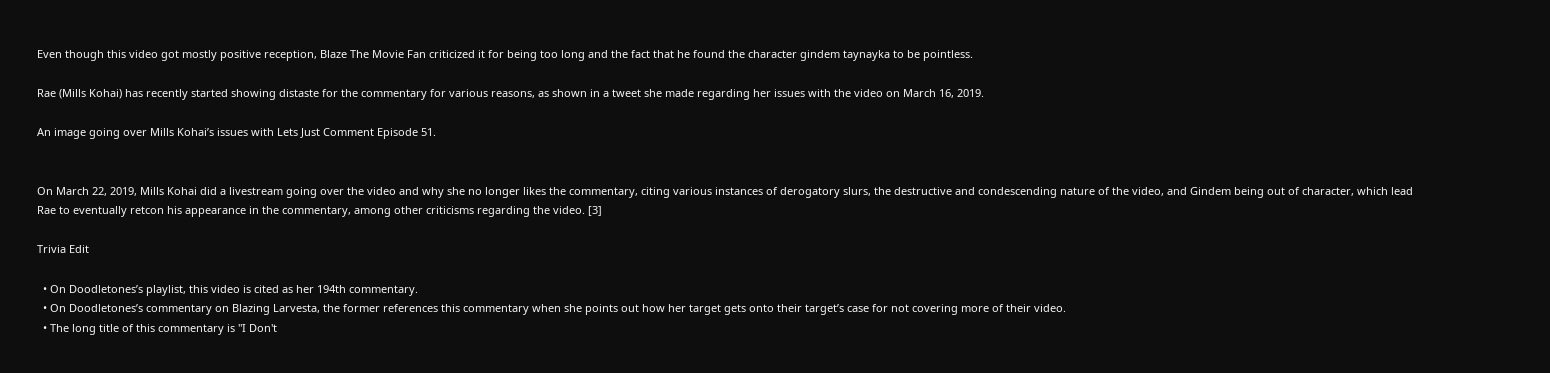Even though this video got mostly positive reception, Blaze The Movie Fan criticized it for being too long and the fact that he found the character gindem taynayka to be pointless.

Rae (Mills Kohai) has recently started showing distaste for the commentary for various reasons, as shown in a tweet she made regarding her issues with the video on March 16, 2019.

An image going over Mills Kohai’s issues with Lets Just Comment Episode 51.


On March 22, 2019, Mills Kohai did a livestream going over the video and why she no longer likes the commentary, citing various instances of derogatory slurs, the destructive and condescending nature of the video, and Gindem being out of character, which lead Rae to eventually retcon his appearance in the commentary, among other criticisms regarding the video. [3]

Trivia Edit

  • On Doodletones’s playlist, this video is cited as her 194th commentary.
  • On Doodletones’s commentary on Blazing Larvesta, the former references this commentary when she points out how her target gets onto their target’s case for not covering more of their video.
  • The long title of this commentary is "I Don't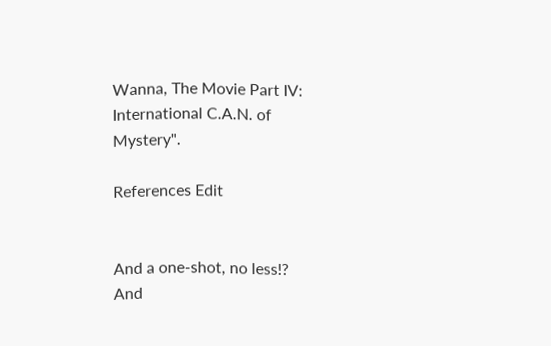Wanna, The Movie Part IV: International C.A.N. of Mystery".

References Edit


And a one-shot, no less!?
And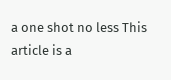a one shot no less This article is a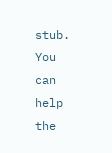stub. You can help the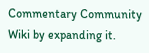Commentary Community Wiki by expanding it.